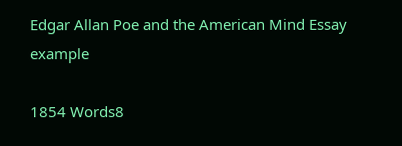Edgar Allan Poe and the American Mind Essay example

1854 Words8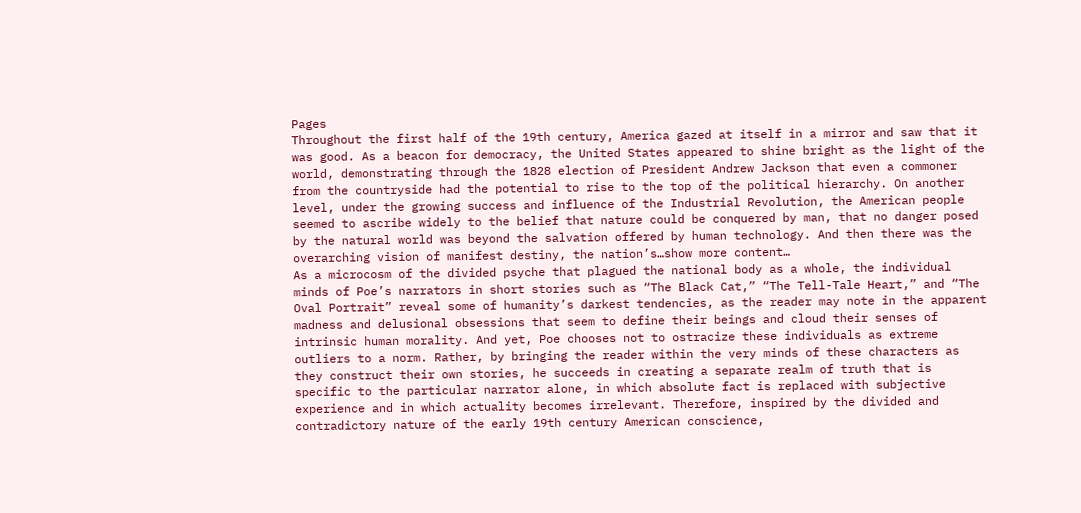Pages
Throughout the first half of the 19th century, America gazed at itself in a mirror and saw that it was good. As a beacon for democracy, the United States appeared to shine bright as the light of the world, demonstrating through the 1828 election of President Andrew Jackson that even a commoner from the countryside had the potential to rise to the top of the political hierarchy. On another level, under the growing success and influence of the Industrial Revolution, the American people seemed to ascribe widely to the belief that nature could be conquered by man, that no danger posed by the natural world was beyond the salvation offered by human technology. And then there was the overarching vision of manifest destiny, the nation’s…show more content…
As a microcosm of the divided psyche that plagued the national body as a whole, the individual minds of Poe’s narrators in short stories such as “The Black Cat,” “The Tell-Tale Heart,” and “The Oval Portrait” reveal some of humanity’s darkest tendencies, as the reader may note in the apparent madness and delusional obsessions that seem to define their beings and cloud their senses of intrinsic human morality. And yet, Poe chooses not to ostracize these individuals as extreme outliers to a norm. Rather, by bringing the reader within the very minds of these characters as they construct their own stories, he succeeds in creating a separate realm of truth that is specific to the particular narrator alone, in which absolute fact is replaced with subjective experience and in which actuality becomes irrelevant. Therefore, inspired by the divided and contradictory nature of the early 19th century American conscience,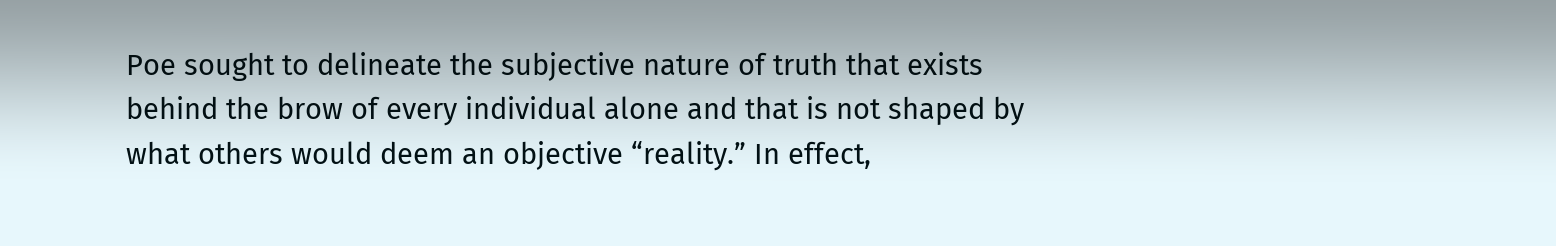Poe sought to delineate the subjective nature of truth that exists behind the brow of every individual alone and that is not shaped by what others would deem an objective “reality.” In effect,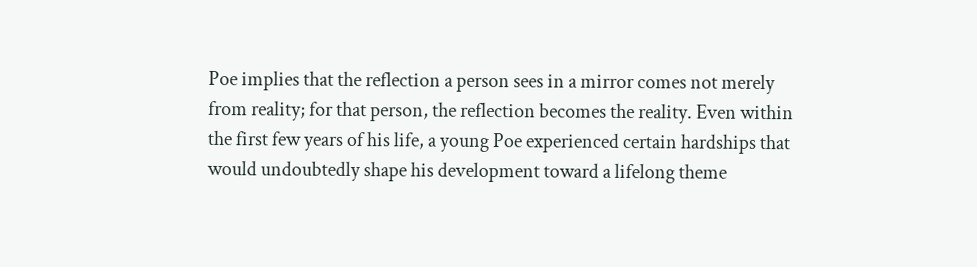Poe implies that the reflection a person sees in a mirror comes not merely from reality; for that person, the reflection becomes the reality. Even within the first few years of his life, a young Poe experienced certain hardships that would undoubtedly shape his development toward a lifelong theme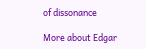of dissonance

More about Edgar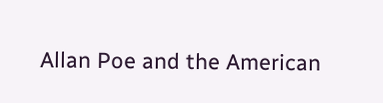Allan Poe and the American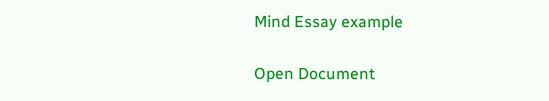Mind Essay example

Open Document